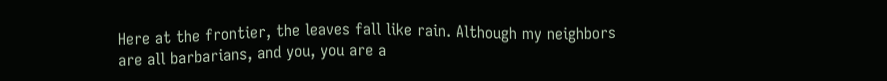Here at the frontier, the leaves fall like rain. Although my neighbors are all barbarians, and you, you are a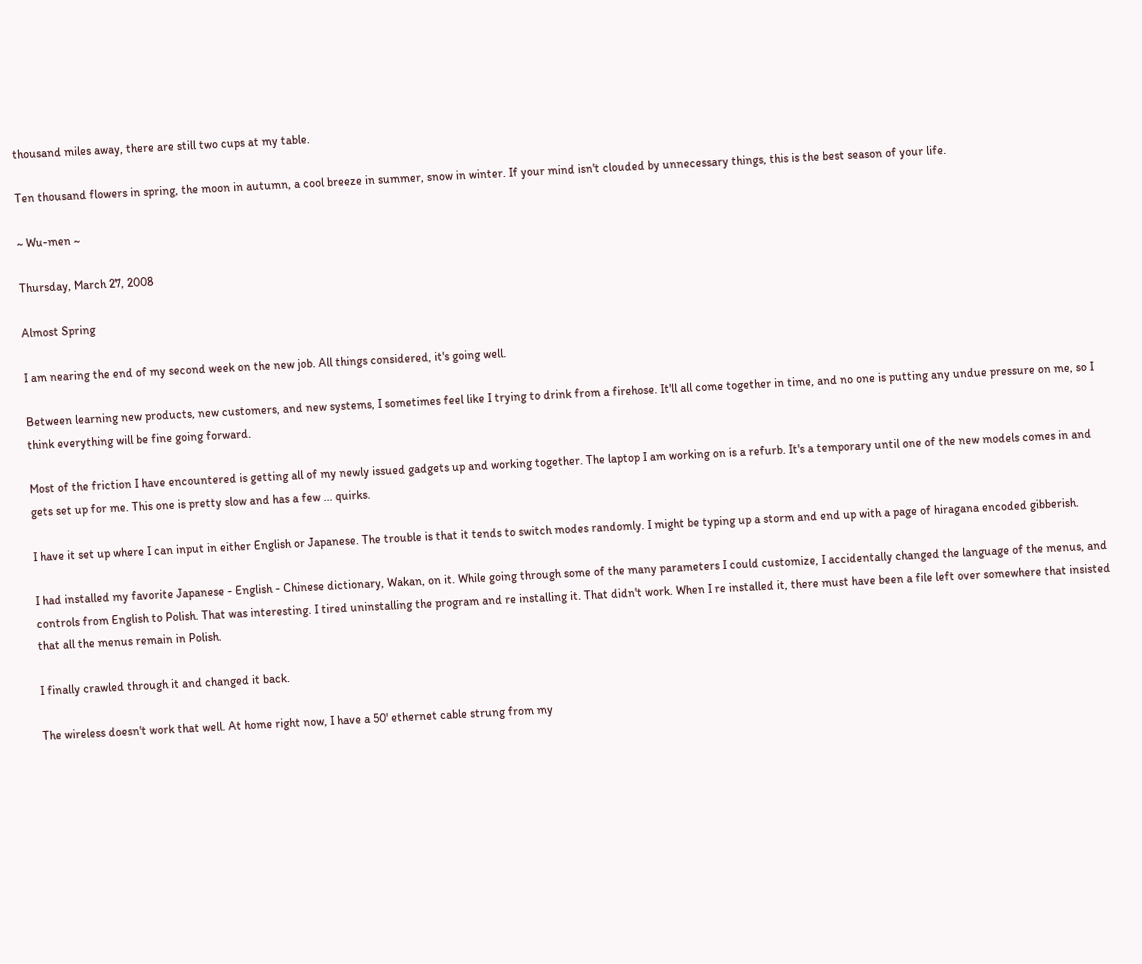thousand miles away, there are still two cups at my table.

Ten thousand flowers in spring, the moon in autumn, a cool breeze in summer, snow in winter. If your mind isn't clouded by unnecessary things, this is the best season of your life.

~ Wu-men ~

Thursday, March 27, 2008

Almost Spring

I am nearing the end of my second week on the new job. All things considered, it's going well.

Between learning new products, new customers, and new systems, I sometimes feel like I trying to drink from a firehose. It'll all come together in time, and no one is putting any undue pressure on me, so I think everything will be fine going forward.

Most of the friction I have encountered is getting all of my newly issued gadgets up and working together. The laptop I am working on is a refurb. It's a temporary until one of the new models comes in and gets set up for me. This one is pretty slow and has a few ... quirks.

I have it set up where I can input in either English or Japanese. The trouble is that it tends to switch modes randomly. I might be typing up a storm and end up with a page of hiragana encoded gibberish.

I had installed my favorite Japanese - English - Chinese dictionary, Wakan, on it. While going through some of the many parameters I could customize, I accidentally changed the language of the menus, and controls from English to Polish. That was interesting. I tired uninstalling the program and re installing it. That didn't work. When I re installed it, there must have been a file left over somewhere that insisted that all the menus remain in Polish.

I finally crawled through it and changed it back.

The wireless doesn't work that well. At home right now, I have a 50' ethernet cable strung from my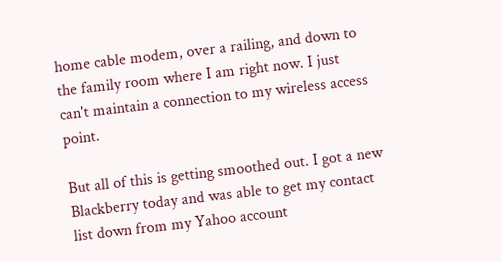home cable modem, over a railing, and down to the family room where I am right now. I just can't maintain a connection to my wireless access point.

But all of this is getting smoothed out. I got a new Blackberry today and was able to get my contact list down from my Yahoo account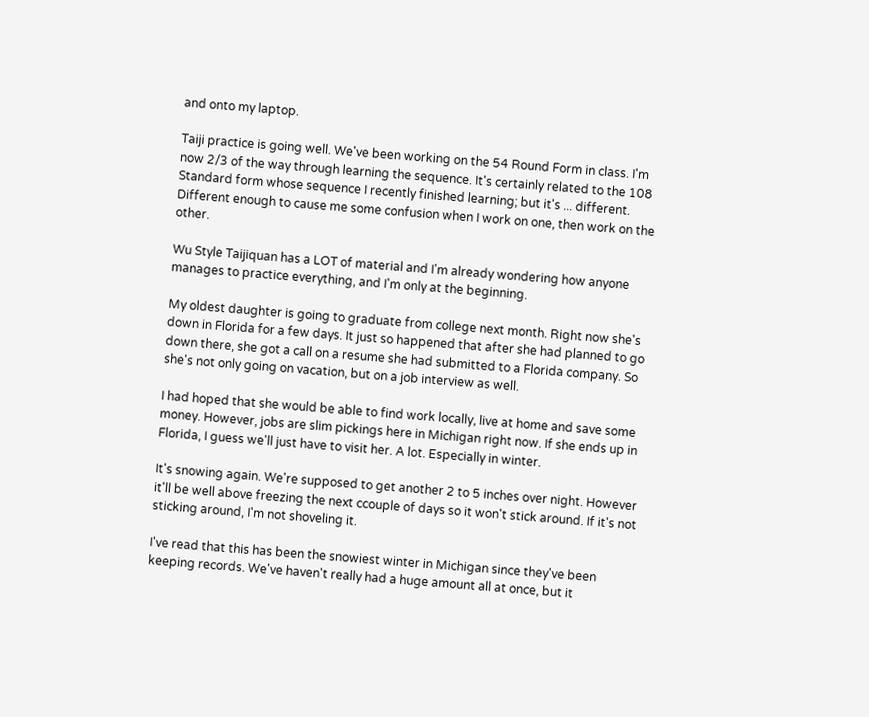and onto my laptop.

Taiji practice is going well. We've been working on the 54 Round Form in class. I'm now 2/3 of the way through learning the sequence. It's certainly related to the 108 Standard form whose sequence I recently finished learning; but it's ... different. Different enough to cause me some confusion when I work on one, then work on the other.

Wu Style Taijiquan has a LOT of material and I'm already wondering how anyone manages to practice everything, and I'm only at the beginning.

My oldest daughter is going to graduate from college next month. Right now she's down in Florida for a few days. It just so happened that after she had planned to go down there, she got a call on a resume she had submitted to a Florida company. So she's not only going on vacation, but on a job interview as well.

I had hoped that she would be able to find work locally, live at home and save some money. However, jobs are slim pickings here in Michigan right now. If she ends up in Florida, I guess we'll just have to visit her. A lot. Especially in winter.

It's snowing again. We're supposed to get another 2 to 5 inches over night. However it'll be well above freezing the next ccouple of days so it won't stick around. If it's not sticking around, I'm not shoveling it.

I've read that this has been the snowiest winter in Michigan since they've been keeping records. We've haven't really had a huge amount all at once, but it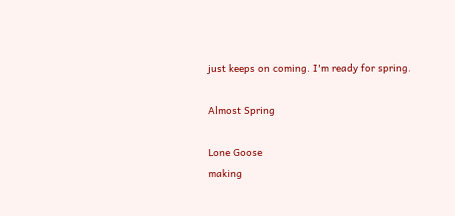just keeps on coming. I'm ready for spring.

Almost Spring

Lone Goose
making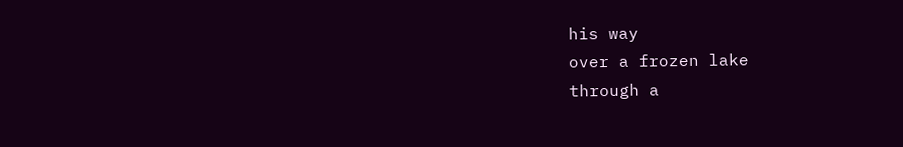his way
over a frozen lake
through a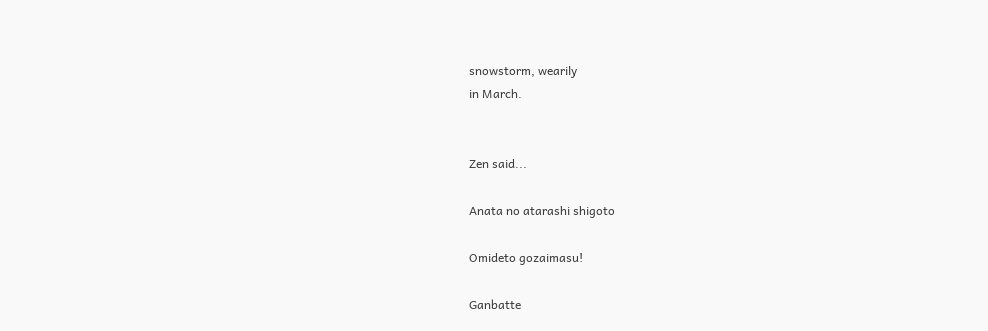snowstorm, wearily
in March.


Zen said...

Anata no atarashi shigoto

Omideto gozaimasu!

Ganbatte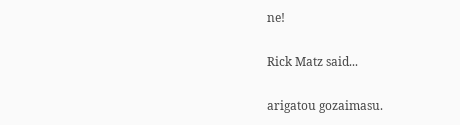ne!

Rick Matz said...

arigatou gozaimasu.